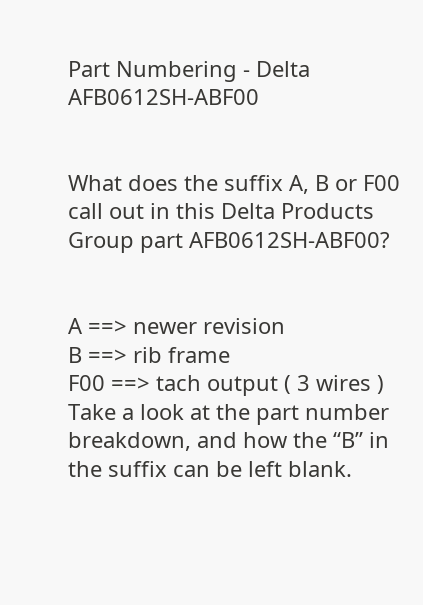Part Numbering - Delta AFB0612SH-ABF00


What does the suffix A, B or F00 call out in this Delta Products Group part AFB0612SH-ABF00?


A ==> newer revision
B ==> rib frame
F00 ==> tach output ( 3 wires ) Take a look at the part number breakdown, and how the “B” in the suffix can be left blank.